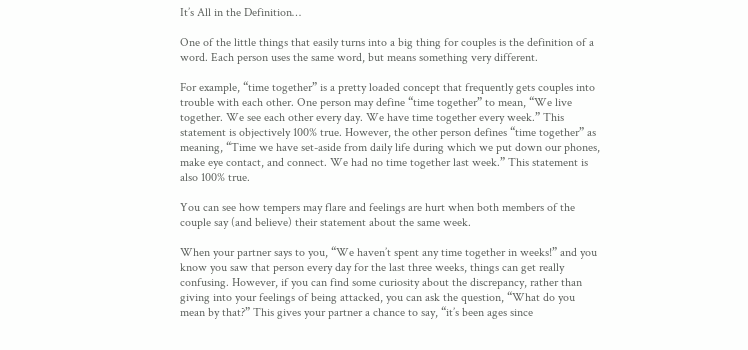It’s All in the Definition…

One of the little things that easily turns into a big thing for couples is the definition of a word. Each person uses the same word, but means something very different.

For example, “time together” is a pretty loaded concept that frequently gets couples into trouble with each other. One person may define “time together” to mean, “We live together. We see each other every day. We have time together every week.” This statement is objectively 100% true. However, the other person defines “time together” as meaning, “Time we have set-aside from daily life during which we put down our phones, make eye contact, and connect. We had no time together last week.” This statement is also 100% true.

You can see how tempers may flare and feelings are hurt when both members of the couple say (and believe) their statement about the same week.

When your partner says to you, “We haven’t spent any time together in weeks!” and you know you saw that person every day for the last three weeks, things can get really confusing. However, if you can find some curiosity about the discrepancy, rather than giving into your feelings of being attacked, you can ask the question, “What do you mean by that?” This gives your partner a chance to say, “it’s been ages since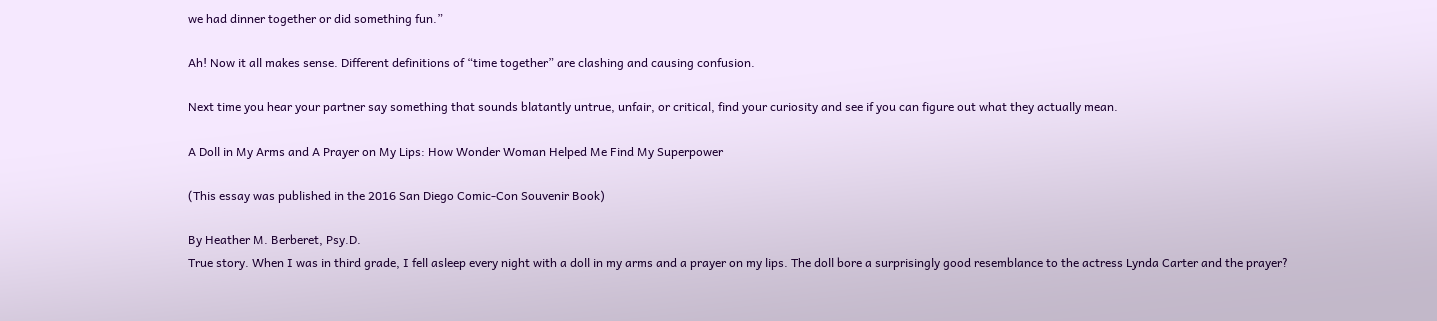we had dinner together or did something fun.”

Ah! Now it all makes sense. Different definitions of “time together” are clashing and causing confusion.

Next time you hear your partner say something that sounds blatantly untrue, unfair, or critical, find your curiosity and see if you can figure out what they actually mean.

A Doll in My Arms and A Prayer on My Lips: How Wonder Woman Helped Me Find My Superpower

(This essay was published in the 2016 San Diego Comic-Con Souvenir Book)

By Heather M. Berberet, Psy.D.
True story. When I was in third grade, I fell asleep every night with a doll in my arms and a prayer on my lips. The doll bore a surprisingly good resemblance to the actress Lynda Carter and the prayer?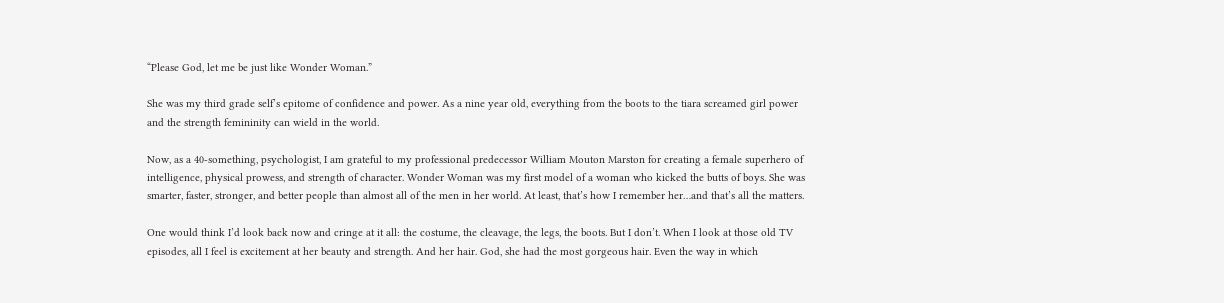“Please God, let me be just like Wonder Woman.”

She was my third grade self’s epitome of confidence and power. As a nine year old, everything from the boots to the tiara screamed girl power and the strength femininity can wield in the world.

Now, as a 40-something, psychologist, I am grateful to my professional predecessor William Mouton Marston for creating a female superhero of intelligence, physical prowess, and strength of character. Wonder Woman was my first model of a woman who kicked the butts of boys. She was smarter, faster, stronger, and better people than almost all of the men in her world. At least, that’s how I remember her…and that’s all the matters.

One would think I’d look back now and cringe at it all: the costume, the cleavage, the legs, the boots. But I don’t. When I look at those old TV episodes, all I feel is excitement at her beauty and strength. And her hair. God, she had the most gorgeous hair. Even the way in which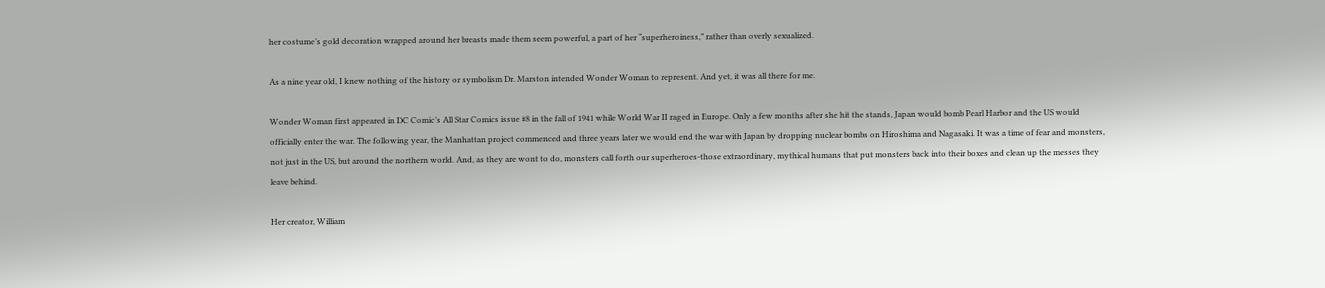her costume’s gold decoration wrapped around her breasts made them seem powerful, a part of her “superheroiness,” rather than overly sexualized.

As a nine year old, I knew nothing of the history or symbolism Dr. Marston intended Wonder Woman to represent. And yet, it was all there for me.

Wonder Woman first appeared in DC Comic’s All Star Comics issue #8 in the fall of 1941 while World War II raged in Europe. Only a few months after she hit the stands, Japan would bomb Pearl Harbor and the US would officially enter the war. The following year, the Manhattan project commenced and three years later we would end the war with Japan by dropping nuclear bombs on Hiroshima and Nagasaki. It was a time of fear and monsters, not just in the US, but around the northern world. And, as they are wont to do, monsters call forth our superheroes-those extraordinary, mythical humans that put monsters back into their boxes and clean up the messes they leave behind.

Her creator, William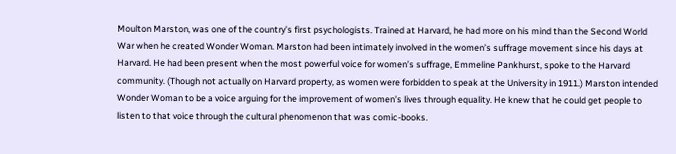Moulton Marston, was one of the country’s first psychologists. Trained at Harvard, he had more on his mind than the Second World War when he created Wonder Woman. Marston had been intimately involved in the women’s suffrage movement since his days at Harvard. He had been present when the most powerful voice for women’s suffrage, Emmeline Pankhurst, spoke to the Harvard community. (Though not actually on Harvard property, as women were forbidden to speak at the University in 1911.) Marston intended Wonder Woman to be a voice arguing for the improvement of women’s lives through equality. He knew that he could get people to listen to that voice through the cultural phenomenon that was comic-books.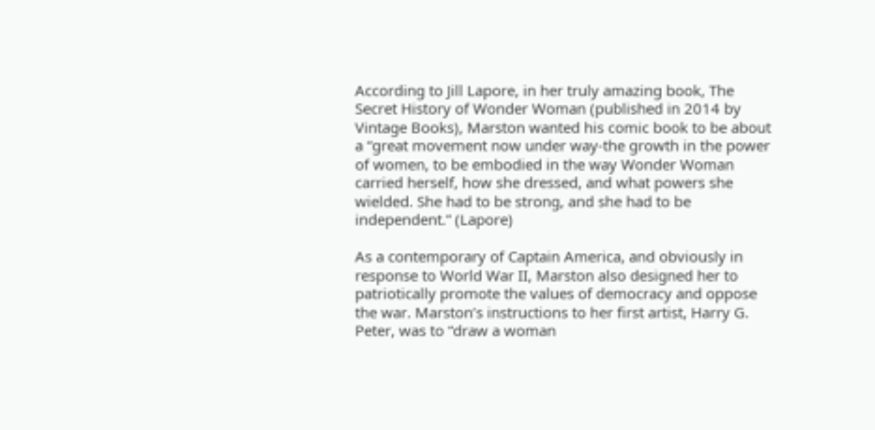According to Jill Lapore, in her truly amazing book, The Secret History of Wonder Woman (published in 2014 by Vintage Books), Marston wanted his comic book to be about a “great movement now under way-the growth in the power of women, to be embodied in the way Wonder Woman carried herself, how she dressed, and what powers she wielded. She had to be strong, and she had to be independent.” (Lapore)

As a contemporary of Captain America, and obviously in response to World War II, Marston also designed her to patriotically promote the values of democracy and oppose the war. Marston’s instructions to her first artist, Harry G. Peter, was to “draw a woman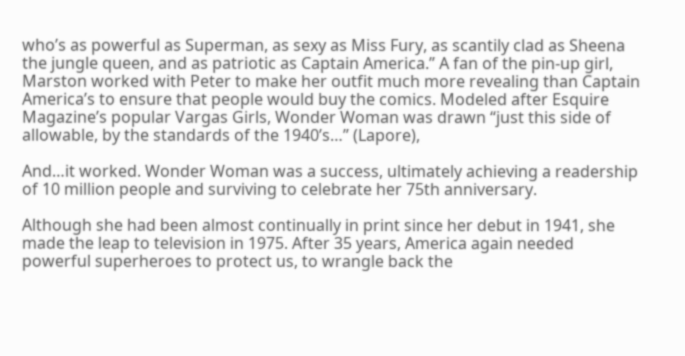who’s as powerful as Superman, as sexy as Miss Fury, as scantily clad as Sheena the jungle queen, and as patriotic as Captain America.” A fan of the pin-up girl, Marston worked with Peter to make her outfit much more revealing than Captain America’s to ensure that people would buy the comics. Modeled after Esquire Magazine’s popular Vargas Girls, Wonder Woman was drawn “just this side of allowable, by the standards of the 1940’s…” (Lapore),

And…it worked. Wonder Woman was a success, ultimately achieving a readership of 10 million people and surviving to celebrate her 75th anniversary.

Although she had been almost continually in print since her debut in 1941, she made the leap to television in 1975. After 35 years, America again needed powerful superheroes to protect us, to wrangle back the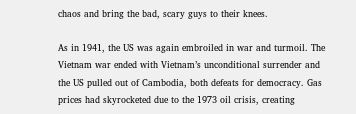chaos and bring the bad, scary guys to their knees.

As in 1941, the US was again embroiled in war and turmoil. The Vietnam war ended with Vietnam’s unconditional surrender and the US pulled out of Cambodia, both defeats for democracy. Gas prices had skyrocketed due to the 1973 oil crisis, creating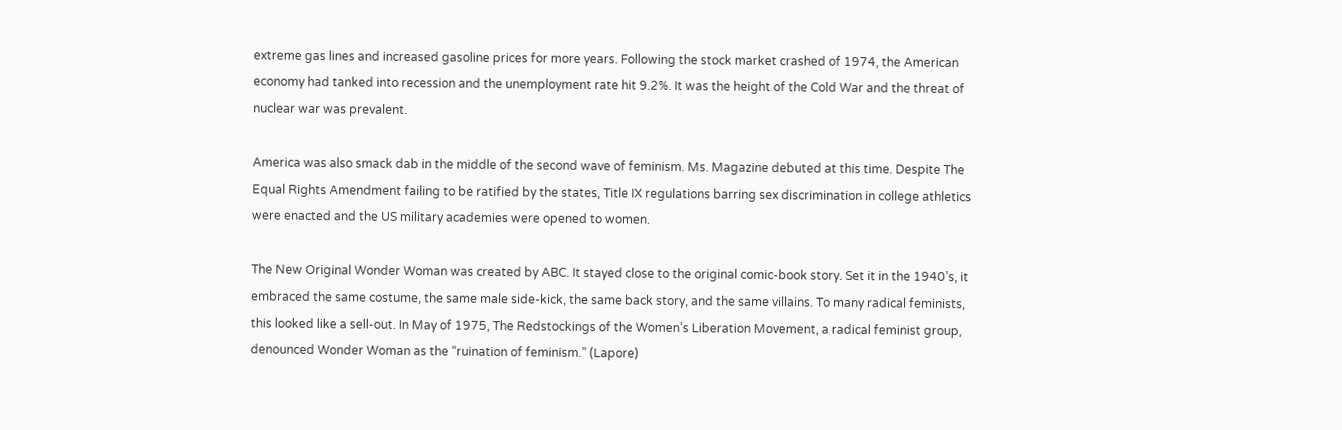extreme gas lines and increased gasoline prices for more years. Following the stock market crashed of 1974, the American economy had tanked into recession and the unemployment rate hit 9.2%. It was the height of the Cold War and the threat of nuclear war was prevalent.

America was also smack dab in the middle of the second wave of feminism. Ms. Magazine debuted at this time. Despite The Equal Rights Amendment failing to be ratified by the states, Title IX regulations barring sex discrimination in college athletics were enacted and the US military academies were opened to women.

The New Original Wonder Woman was created by ABC. It stayed close to the original comic-book story. Set it in the 1940’s, it embraced the same costume, the same male side-kick, the same back story, and the same villains. To many radical feminists, this looked like a sell-out. In May of 1975, The Redstockings of the Women’s Liberation Movement, a radical feminist group, denounced Wonder Woman as the “ruination of feminism.” (Lapore)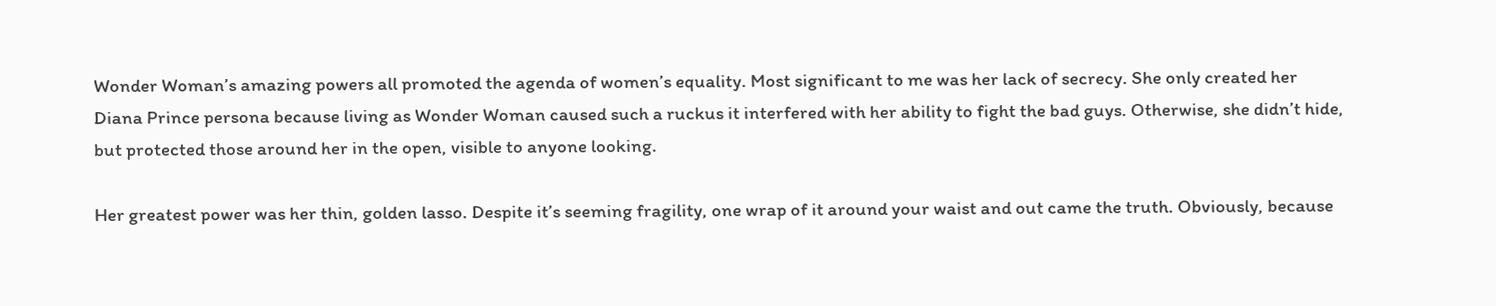Wonder Woman’s amazing powers all promoted the agenda of women’s equality. Most significant to me was her lack of secrecy. She only created her Diana Prince persona because living as Wonder Woman caused such a ruckus it interfered with her ability to fight the bad guys. Otherwise, she didn’t hide, but protected those around her in the open, visible to anyone looking.

Her greatest power was her thin, golden lasso. Despite it’s seeming fragility, one wrap of it around your waist and out came the truth. Obviously, because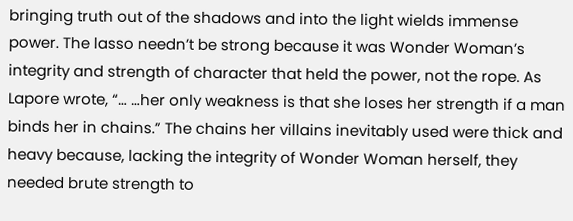bringing truth out of the shadows and into the light wields immense power. The lasso needn’t be strong because it was Wonder Woman’s integrity and strength of character that held the power, not the rope. As Lapore wrote, “… …her only weakness is that she loses her strength if a man binds her in chains.” The chains her villains inevitably used were thick and heavy because, lacking the integrity of Wonder Woman herself, they needed brute strength to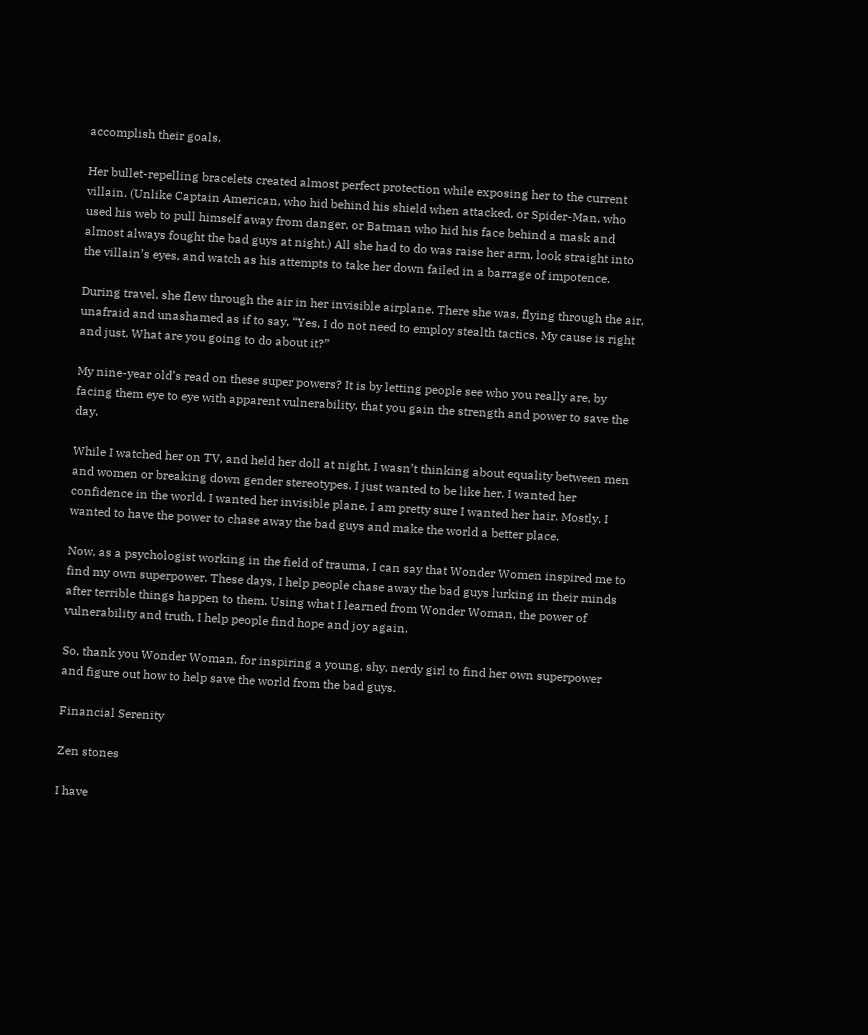accomplish their goals.

Her bullet-repelling bracelets created almost perfect protection while exposing her to the current villain. (Unlike Captain American, who hid behind his shield when attacked, or Spider-Man, who used his web to pull himself away from danger, or Batman who hid his face behind a mask and almost always fought the bad guys at night.) All she had to do was raise her arm, look straight into the villain’s eyes, and watch as his attempts to take her down failed in a barrage of impotence.

During travel, she flew through the air in her invisible airplane. There she was, flying through the air, unafraid and unashamed as if to say, “Yes, I do not need to employ stealth tactics. My cause is right and just. What are you going to do about it?”

My nine-year old’s read on these super powers? It is by letting people see who you really are, by facing them eye to eye with apparent vulnerability, that you gain the strength and power to save the day.

While I watched her on TV, and held her doll at night, I wasn’t thinking about equality between men and women or breaking down gender stereotypes. I just wanted to be like her. I wanted her confidence in the world. I wanted her invisible plane. I am pretty sure I wanted her hair. Mostly, I wanted to have the power to chase away the bad guys and make the world a better place.

Now, as a psychologist working in the field of trauma, I can say that Wonder Women inspired me to find my own superpower. These days, I help people chase away the bad guys lurking in their minds after terrible things happen to them. Using what I learned from Wonder Woman, the power of vulnerability and truth, I help people find hope and joy again.

So, thank you Wonder Woman, for inspiring a young, shy, nerdy girl to find her own superpower and figure out how to help save the world from the bad guys.

Financial Serenity

Zen stones

I have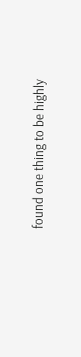found one thing to be highly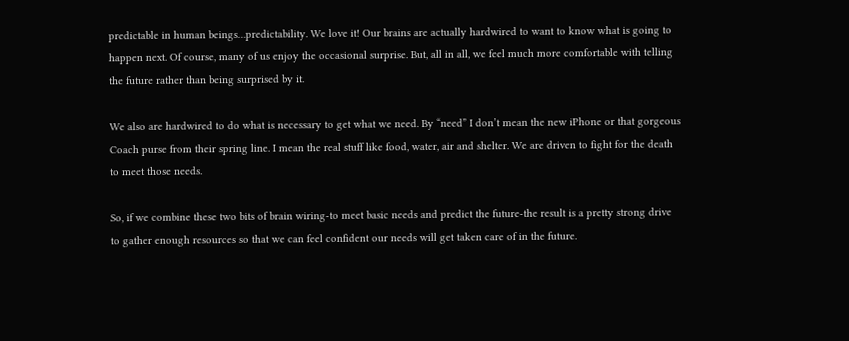predictable in human beings…predictability. We love it! Our brains are actually hardwired to want to know what is going to happen next. Of course, many of us enjoy the occasional surprise. But, all in all, we feel much more comfortable with telling the future rather than being surprised by it.

We also are hardwired to do what is necessary to get what we need. By “need” I don’t mean the new iPhone or that gorgeous Coach purse from their spring line. I mean the real stuff like food, water, air and shelter. We are driven to fight for the death to meet those needs.

So, if we combine these two bits of brain wiring-to meet basic needs and predict the future-the result is a pretty strong drive to gather enough resources so that we can feel confident our needs will get taken care of in the future.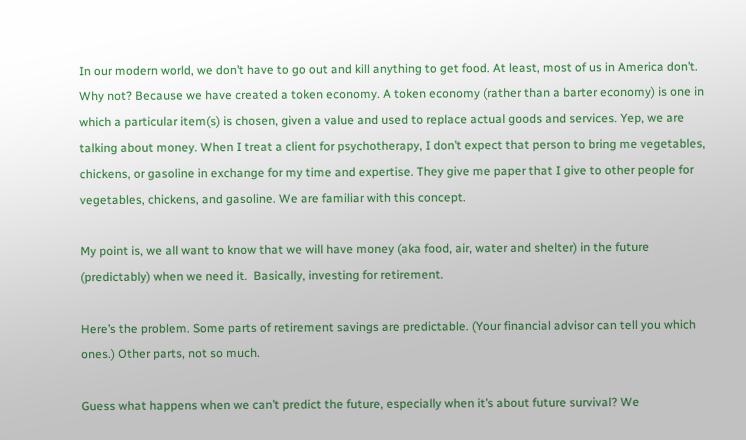In our modern world, we don’t have to go out and kill anything to get food. At least, most of us in America don’t. Why not? Because we have created a token economy. A token economy (rather than a barter economy) is one in which a particular item(s) is chosen, given a value and used to replace actual goods and services. Yep, we are talking about money. When I treat a client for psychotherapy, I don’t expect that person to bring me vegetables, chickens, or gasoline in exchange for my time and expertise. They give me paper that I give to other people for vegetables, chickens, and gasoline. We are familiar with this concept.

My point is, we all want to know that we will have money (aka food, air, water and shelter) in the future (predictably) when we need it.  Basically, investing for retirement.

Here’s the problem. Some parts of retirement savings are predictable. (Your financial advisor can tell you which ones.) Other parts, not so much.

Guess what happens when we can’t predict the future, especially when it’s about future survival? We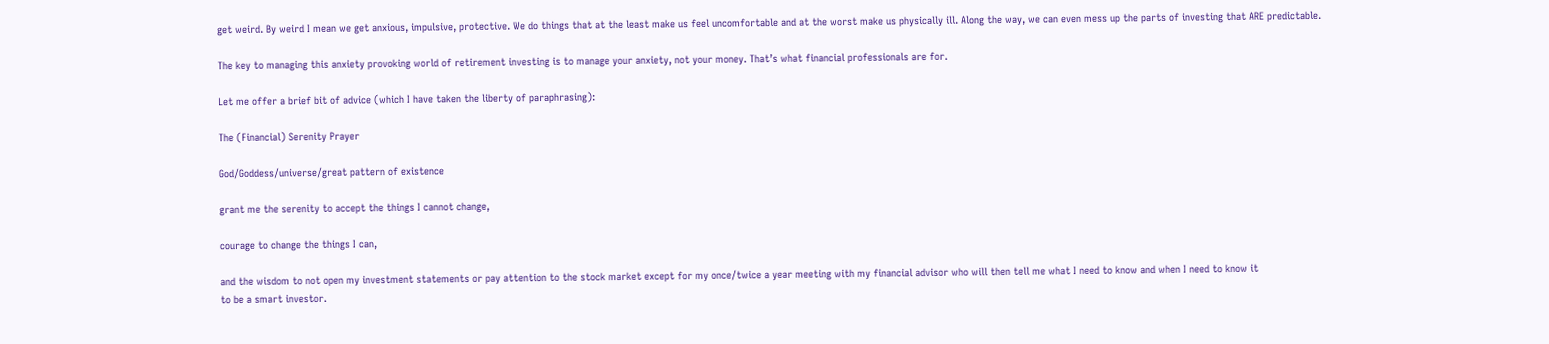get weird. By weird I mean we get anxious, impulsive, protective. We do things that at the least make us feel uncomfortable and at the worst make us physically ill. Along the way, we can even mess up the parts of investing that ARE predictable.

The key to managing this anxiety provoking world of retirement investing is to manage your anxiety, not your money. That’s what financial professionals are for.

Let me offer a brief bit of advice (which I have taken the liberty of paraphrasing):

The (Financial) Serenity Prayer

God/Goddess/universe/great pattern of existence

grant me the serenity to accept the things I cannot change,

courage to change the things I can,

and the wisdom to not open my investment statements or pay attention to the stock market except for my once/twice a year meeting with my financial advisor who will then tell me what I need to know and when I need to know it
to be a smart investor.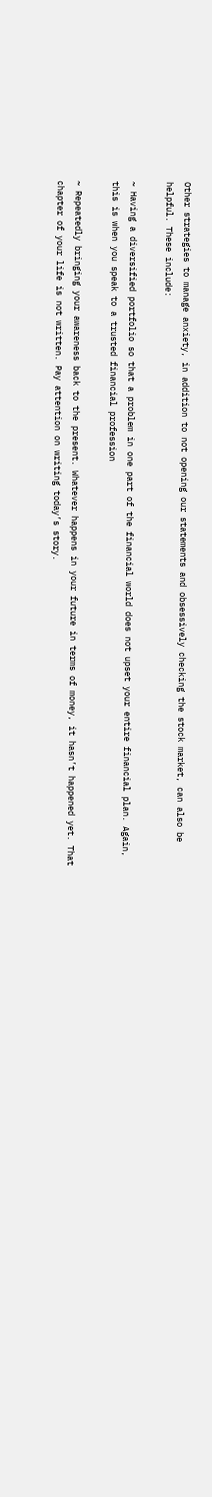Other strategies to manage anxiety, in addition to not opening our statements and obsessively checking the stock market, can also be helpful. These include:

~ Having a diversified portfolio so that a problem in one part of the financial world does not upset your entire financial plan. Again, this is when you speak to a trusted financial profession

~ Repeatedly bringing your awareness back to the present. Whatever happens in your future in terms of money, it hasn’t happened yet. That chapter of your life is not written. Pay attention on writing today’s story.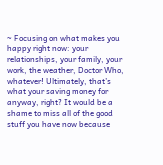~ Focusing on what makes you happy right now: your relationships, your family, your work, the weather, Doctor Who, whatever! Ultimately, that’s what your saving money for anyway, right? It would be a shame to miss all of the good stuff you have now because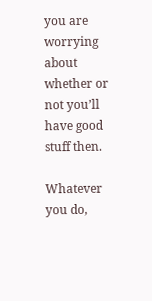you are worrying about whether or not you’ll have good stuff then.

Whatever you do,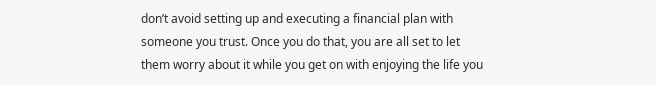don’t avoid setting up and executing a financial plan with someone you trust. Once you do that, you are all set to let them worry about it while you get on with enjoying the life you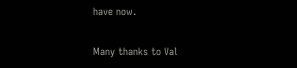have now.

Many thanks to Val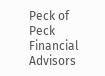Peck of Peck Financial Advisors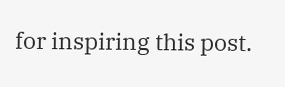for inspiring this post.